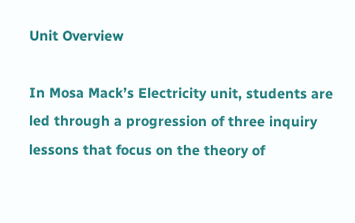Unit Overview

In Mosa Mack’s Electricity unit, students are led through a progression of three inquiry lessons that focus on the theory of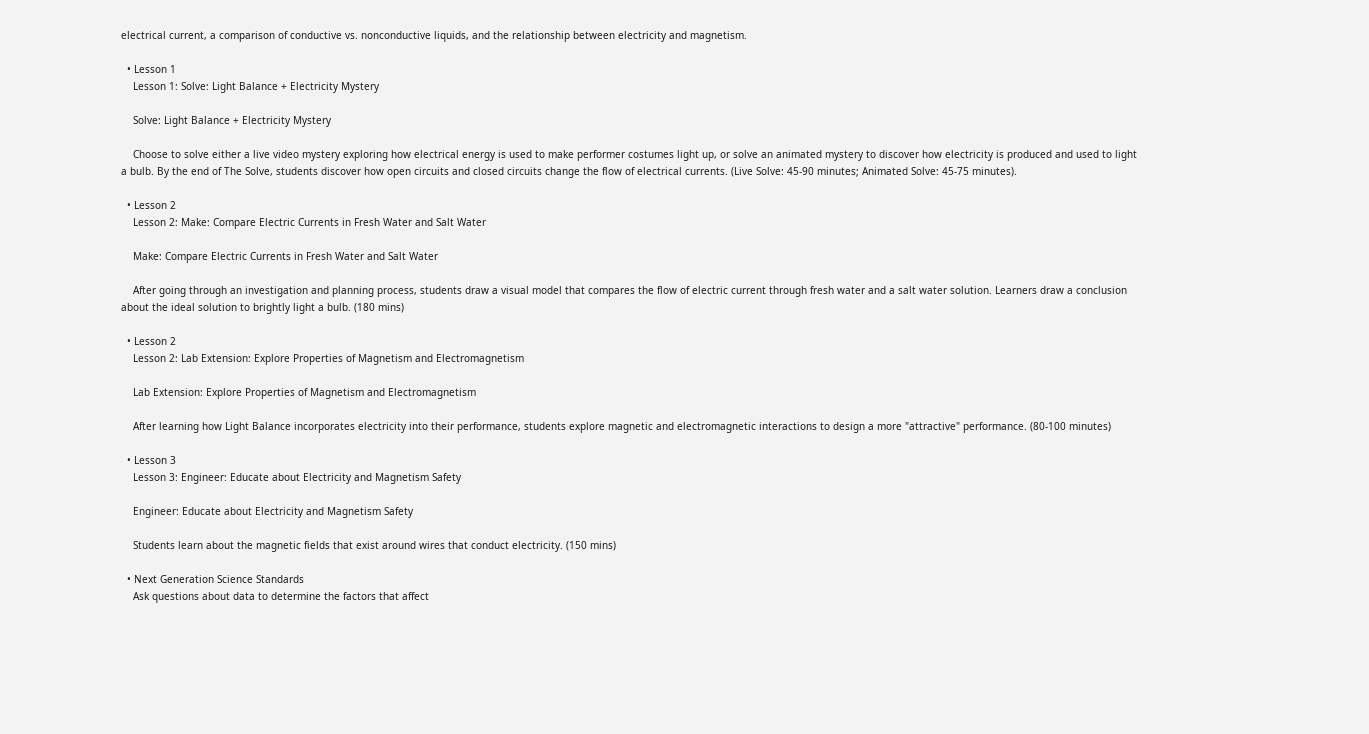electrical current, a comparison of conductive vs. nonconductive liquids, and the relationship between electricity and magnetism.

  • Lesson 1
    Lesson 1: Solve: Light Balance + Electricity Mystery

    Solve: Light Balance + Electricity Mystery

    Choose to solve either a live video mystery exploring how electrical energy is used to make performer costumes light up, or solve an animated mystery to discover how electricity is produced and used to light a bulb. By the end of The Solve, students discover how open circuits and closed circuits change the flow of electrical currents. (Live Solve: 45-90 minutes; Animated Solve: 45-75 minutes).

  • Lesson 2
    Lesson 2: Make: Compare Electric Currents in Fresh Water and Salt Water

    Make: Compare Electric Currents in Fresh Water and Salt Water

    After going through an investigation and planning process, students draw a visual model that compares the flow of electric current through fresh water and a salt water solution. Learners draw a conclusion about the ideal solution to brightly light a bulb. (180 mins)

  • Lesson 2
    Lesson 2: Lab Extension: Explore Properties of Magnetism and Electromagnetism

    Lab Extension: Explore Properties of Magnetism and Electromagnetism

    After learning how Light Balance incorporates electricity into their performance, students explore magnetic and electromagnetic interactions to design a more "attractive" performance. (80-100 minutes)

  • Lesson 3
    Lesson 3: Engineer: Educate about Electricity and Magnetism Safety

    Engineer: Educate about Electricity and Magnetism Safety

    Students learn about the magnetic fields that exist around wires that conduct electricity. (150 mins)

  • Next Generation Science Standards
    Ask questions about data to determine the factors that affect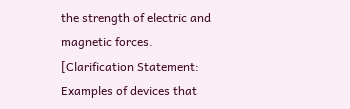the strength of electric and magnetic forces. [Clarification Statement: Examples of devices that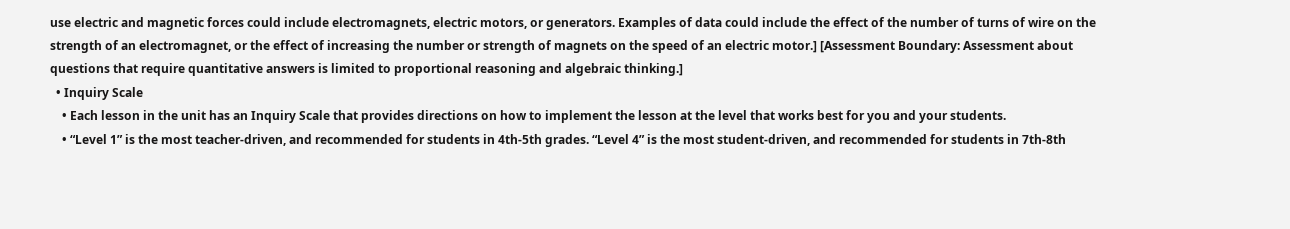use electric and magnetic forces could include electromagnets, electric motors, or generators. Examples of data could include the effect of the number of turns of wire on the strength of an electromagnet, or the effect of increasing the number or strength of magnets on the speed of an electric motor.] [Assessment Boundary: Assessment about questions that require quantitative answers is limited to proportional reasoning and algebraic thinking.]
  • Inquiry Scale
    • Each lesson in the unit has an Inquiry Scale that provides directions on how to implement the lesson at the level that works best for you and your students.
    • “Level 1” is the most teacher-driven, and recommended for students in 4th-5th grades. “Level 4” is the most student-driven, and recommended for students in 7th-8th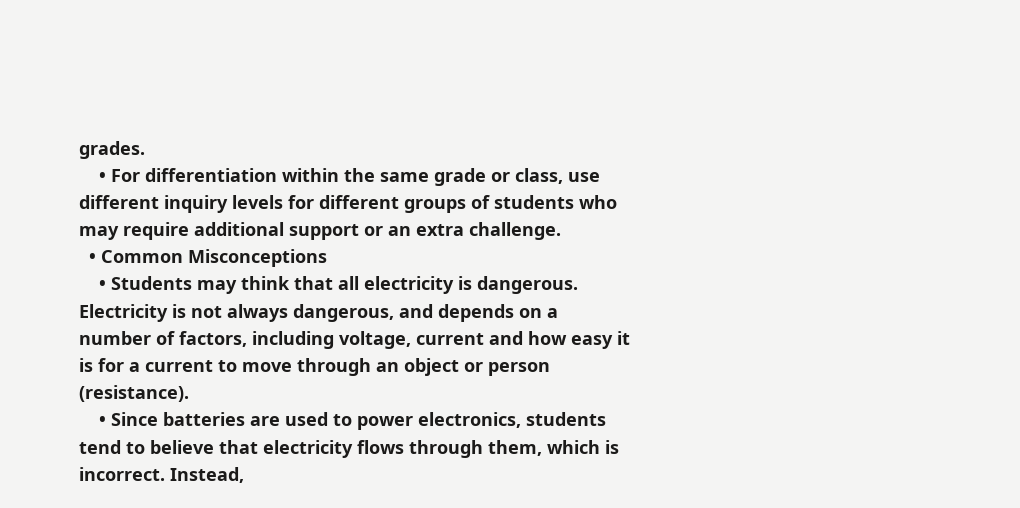grades.
    • For differentiation within the same grade or class, use different inquiry levels for different groups of students who may require additional support or an extra challenge.
  • Common Misconceptions
    • Students may think that all electricity is dangerous. Electricity is not always dangerous, and depends on a number of factors, including voltage, current and how easy it is for a current to move through an object or person (resistance).
    • Since batteries are used to power electronics, students tend to believe that electricity flows through them, which is incorrect. Instead,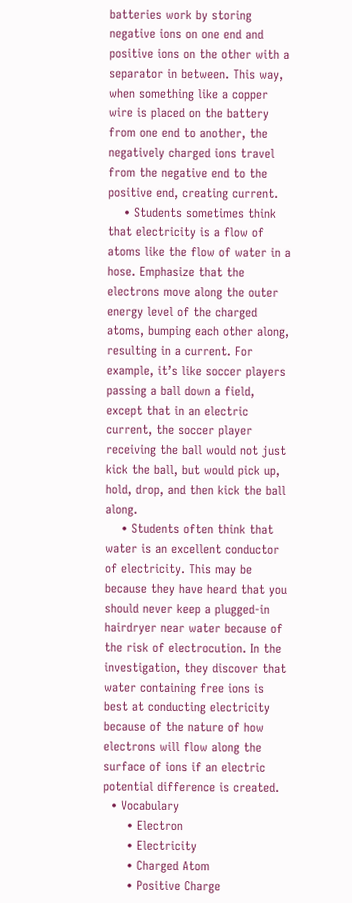batteries work by storing negative ions on one end and positive ions on the other with a separator in between. This way, when something like a copper wire is placed on the battery from one end to another, the negatively charged ions travel from the negative end to the positive end, creating current.
    • Students sometimes think that electricity is a flow of atoms like the flow of water in a hose. Emphasize that the electrons move along the outer energy level of the charged atoms, bumping each other along, resulting in a current. For example, it’s like soccer players passing a ball down a field, except that in an electric current, the soccer player receiving the ball would not just kick the ball, but would pick up, hold, drop, and then kick the ball along.
    • Students often think that water is an excellent conductor of electricity. This may be because they have heard that you should never keep a plugged-in hairdryer near water because of the risk of electrocution. In the investigation, they discover that water containing free ions is best at conducting electricity because of the nature of how electrons will flow along the surface of ions if an electric potential difference is created.
  • Vocabulary
      • Electron
      • Electricity
      • Charged Atom
      • Positive Charge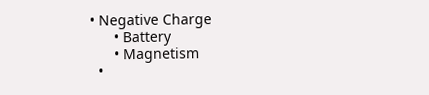• Negative Charge
      • Battery
      • Magnetism
  •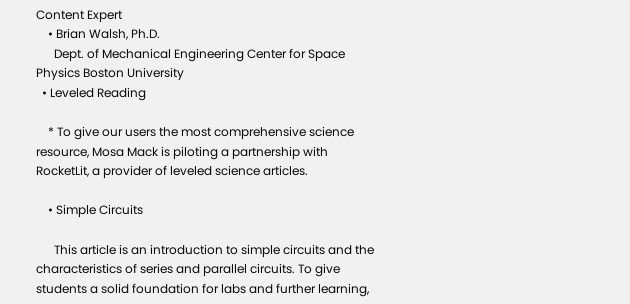Content Expert
    • Brian Walsh, Ph.D.
      Dept. of Mechanical Engineering Center for Space Physics Boston University
  • Leveled Reading

    * To give our users the most comprehensive science resource, Mosa Mack is piloting a partnership with RocketLit, a provider of leveled science articles.

    • Simple Circuits

      This article is an introduction to simple circuits and the characteristics of series and parallel circuits. To give students a solid foundation for labs and further learning,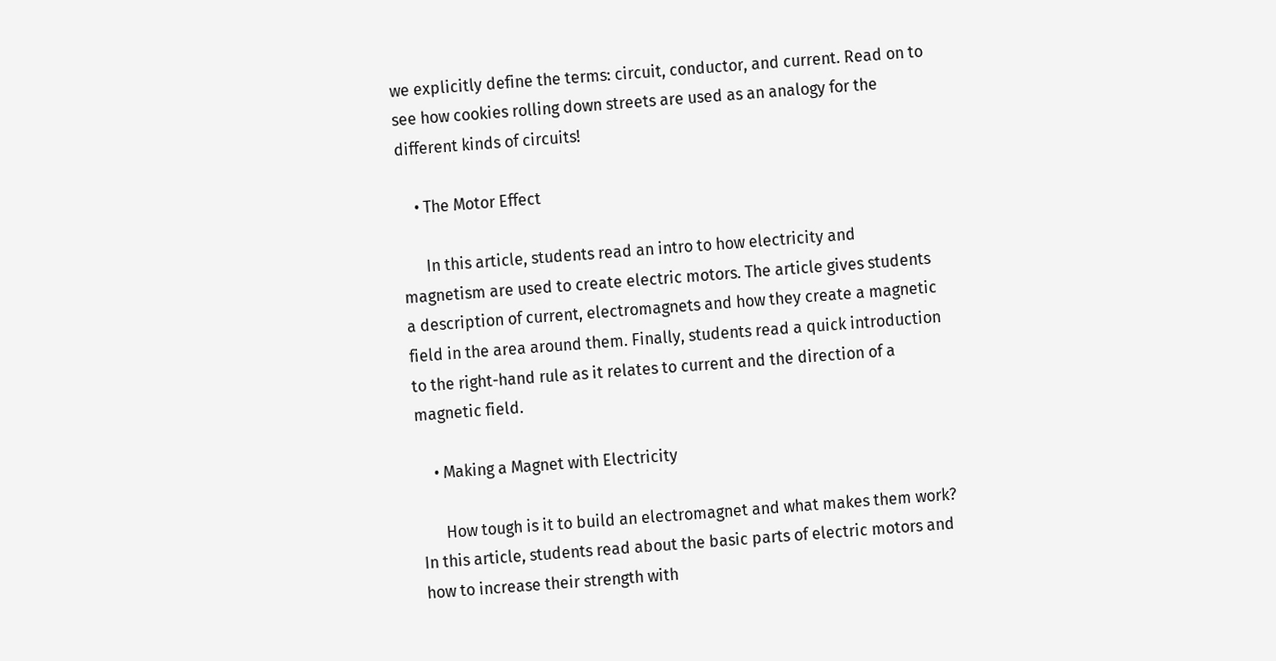we explicitly define the terms: circuit, conductor, and current. Read on to see how cookies rolling down streets are used as an analogy for the different kinds of circuits!

    • The Motor Effect

      In this article, students read an intro to how electricity and magnetism are used to create electric motors. The article gives students a description of current, electromagnets and how they create a magnetic field in the area around them. Finally, students read a quick introduction to the right-hand rule as it relates to current and the direction of a magnetic field.

    • Making a Magnet with Electricity

      How tough is it to build an electromagnet and what makes them work? In this article, students read about the basic parts of electric motors and how to increase their strength with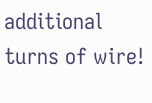additional turns of wire!